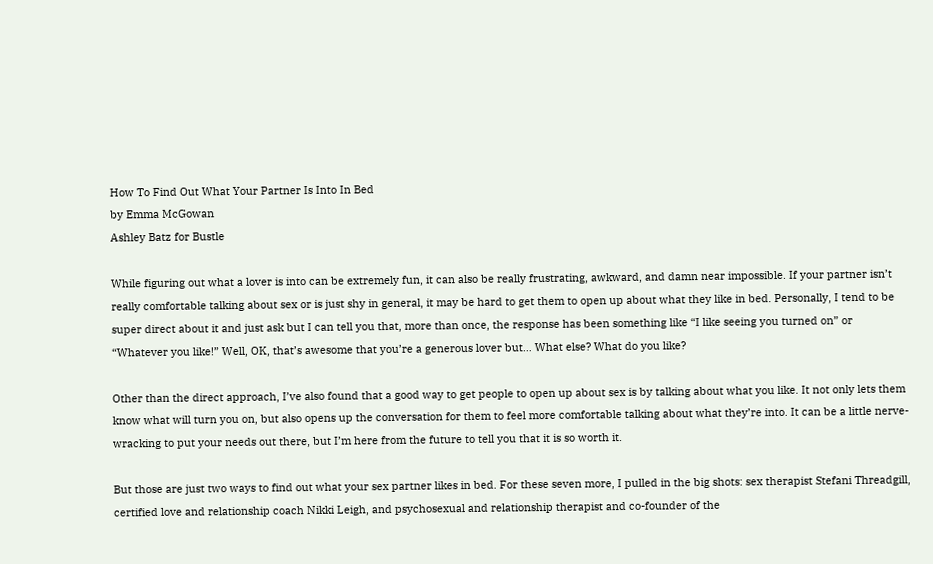How To Find Out What Your Partner Is Into In Bed
by Emma McGowan
Ashley Batz for Bustle

While figuring out what a lover is into can be extremely fun, it can also be really frustrating, awkward, and damn near impossible. If your partner isn’t really comfortable talking about sex or is just shy in general, it may be hard to get them to open up about what they like in bed. Personally, I tend to be super direct about it and just ask but I can tell you that, more than once, the response has been something like “I like seeing you turned on” or “Whatever you like!” Well, OK, that’s awesome that you’re a generous lover but… What else? What do you like?

Other than the direct approach, I’ve also found that a good way to get people to open up about sex is by talking about what you like. It not only lets them know what will turn you on, but also opens up the conversation for them to feel more comfortable talking about what they’re into. It can be a little nerve-wracking to put your needs out there, but I’m here from the future to tell you that it is so worth it.

But those are just two ways to find out what your sex partner likes in bed. For these seven more, I pulled in the big shots: sex therapist Stefani Threadgill, certified love and relationship coach Nikki Leigh, and psychosexual and relationship therapist and co-founder of the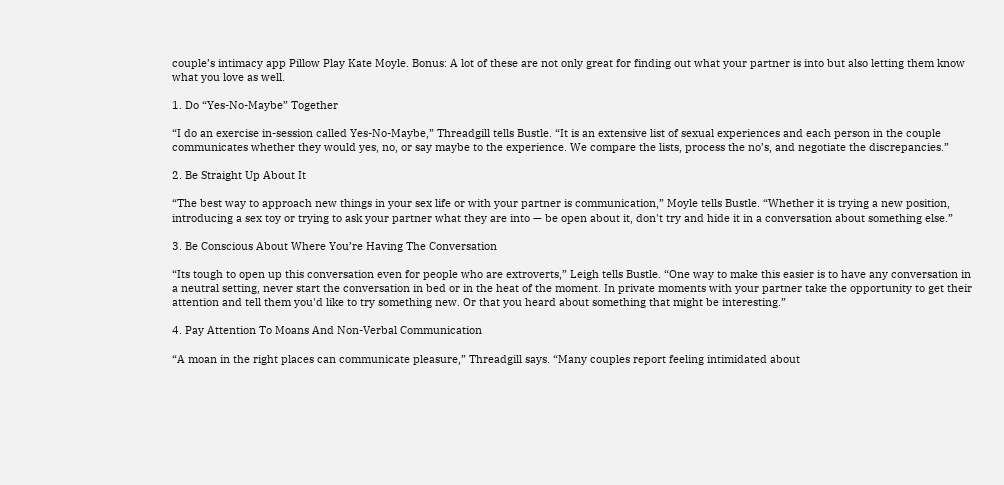couple’s intimacy app Pillow Play Kate Moyle. Bonus: A lot of these are not only great for finding out what your partner is into but also letting them know what you love as well.

1. Do “Yes-No-Maybe” Together

“I do an exercise in-session called Yes-No-Maybe,” Threadgill tells Bustle. “It is an extensive list of sexual experiences and each person in the couple communicates whether they would yes, no, or say maybe to the experience. We compare the lists, process the no’s, and negotiate the discrepancies.”

2. Be Straight Up About It

“The best way to approach new things in your sex life or with your partner is communication,” Moyle tells Bustle. “Whether it is trying a new position, introducing a sex toy or trying to ask your partner what they are into — be open about it, don't try and hide it in a conversation about something else.”

3. Be Conscious About Where You’re Having The Conversation

“Its tough to open up this conversation even for people who are extroverts,” Leigh tells Bustle. “One way to make this easier is to have any conversation in a neutral setting, never start the conversation in bed or in the heat of the moment. In private moments with your partner take the opportunity to get their attention and tell them you'd like to try something new. Or that you heard about something that might be interesting.”

4. Pay Attention To Moans And Non-Verbal Communication

“A moan in the right places can communicate pleasure,” Threadgill says. “Many couples report feeling intimidated about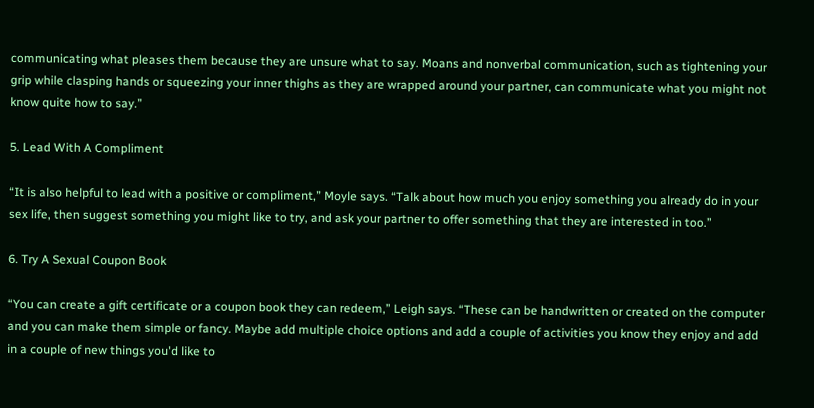communicating what pleases them because they are unsure what to say. Moans and nonverbal communication, such as tightening your grip while clasping hands or squeezing your inner thighs as they are wrapped around your partner, can communicate what you might not know quite how to say.”

5. Lead With A Compliment

“It is also helpful to lead with a positive or compliment,” Moyle says. “Talk about how much you enjoy something you already do in your sex life, then suggest something you might like to try, and ask your partner to offer something that they are interested in too.”

6. Try A Sexual Coupon Book

“You can create a gift certificate or a coupon book they can redeem,” Leigh says. “These can be handwritten or created on the computer and you can make them simple or fancy. Maybe add multiple choice options and add a couple of activities you know they enjoy and add in a couple of new things you'd like to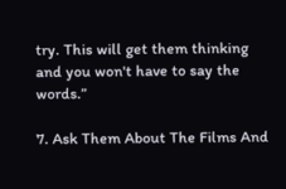try. This will get them thinking and you won't have to say the words.”

7. Ask Them About The Films And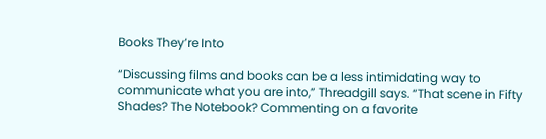Books They’re Into

“Discussing films and books can be a less intimidating way to communicate what you are into,” Threadgill says. “That scene in Fifty Shades? The Notebook? Commenting on a favorite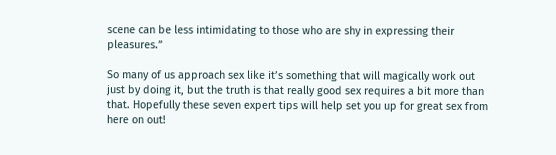scene can be less intimidating to those who are shy in expressing their pleasures.”

So many of us approach sex like it’s something that will magically work out just by doing it, but the truth is that really good sex requires a bit more than that. Hopefully these seven expert tips will help set you up for great sex from here on out!